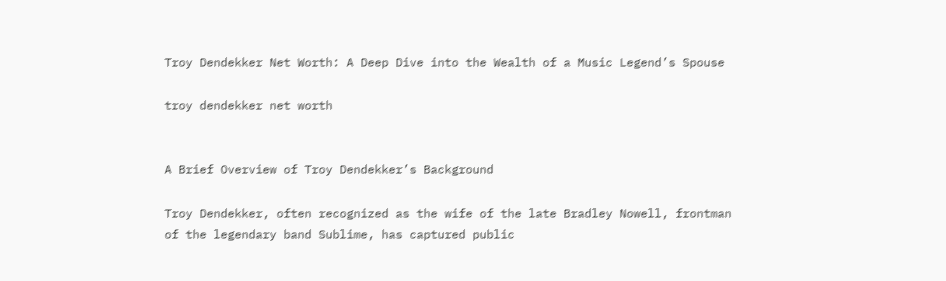Troy Dendekker Net Worth: A Deep Dive into the Wealth of a Music Legend’s Spouse

troy dendekker net worth


A Brief Overview of Troy Dendekker’s Background

Troy Dendekker, often recognized as the wife of the late Bradley Nowell, frontman of the legendary band Sublime, has captured public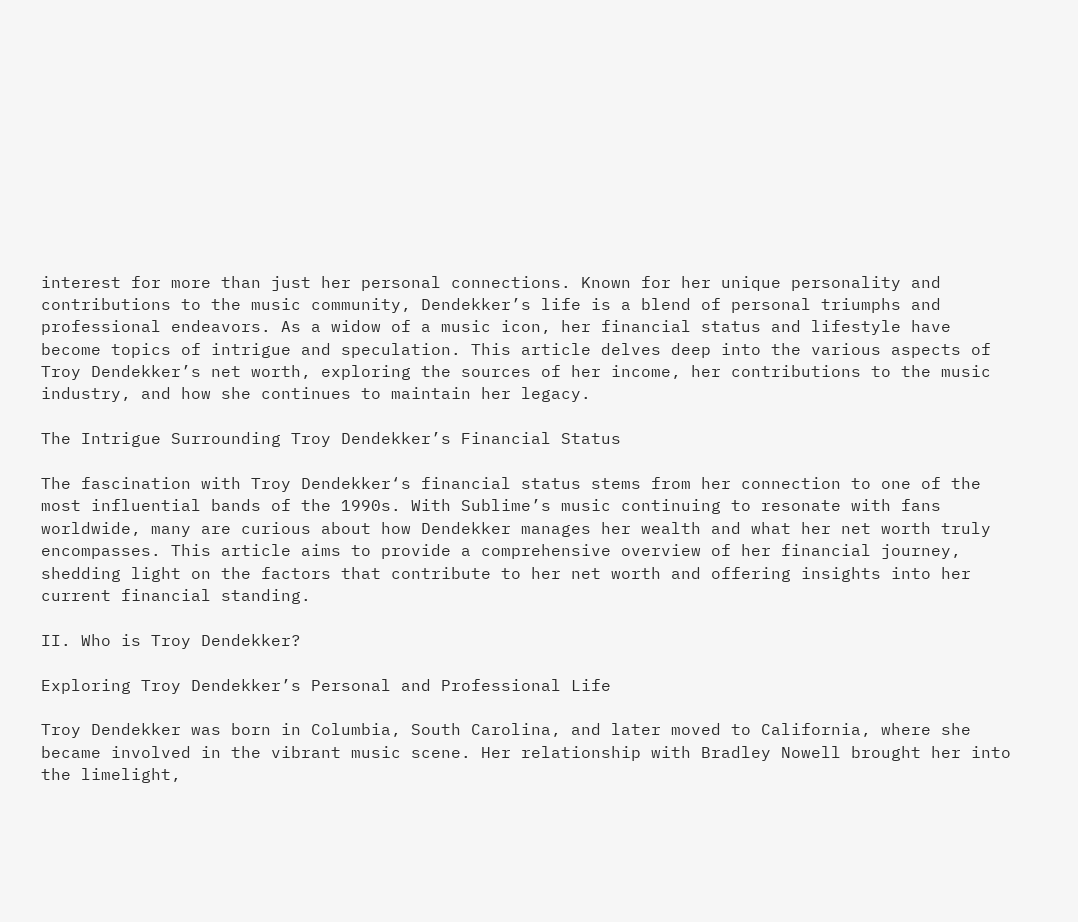interest for more than just her personal connections. Known for her unique personality and contributions to the music community, Dendekker’s life is a blend of personal triumphs and professional endeavors. As a widow of a music icon, her financial status and lifestyle have become topics of intrigue and speculation. This article delves deep into the various aspects of Troy Dendekker’s net worth, exploring the sources of her income, her contributions to the music industry, and how she continues to maintain her legacy.

The Intrigue Surrounding Troy Dendekker’s Financial Status

The fascination with Troy Dendekker‘s financial status stems from her connection to one of the most influential bands of the 1990s. With Sublime’s music continuing to resonate with fans worldwide, many are curious about how Dendekker manages her wealth and what her net worth truly encompasses. This article aims to provide a comprehensive overview of her financial journey, shedding light on the factors that contribute to her net worth and offering insights into her current financial standing.

II. Who is Troy Dendekker?

Exploring Troy Dendekker’s Personal and Professional Life

Troy Dendekker was born in Columbia, South Carolina, and later moved to California, where she became involved in the vibrant music scene. Her relationship with Bradley Nowell brought her into the limelight,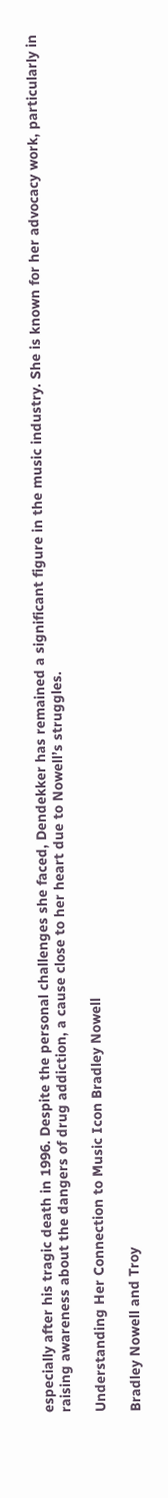especially after his tragic death in 1996. Despite the personal challenges she faced, Dendekker has remained a significant figure in the music industry. She is known for her advocacy work, particularly in raising awareness about the dangers of drug addiction, a cause close to her heart due to Nowell’s struggles.

Understanding Her Connection to Music Icon Bradley Nowell

Bradley Nowell and Troy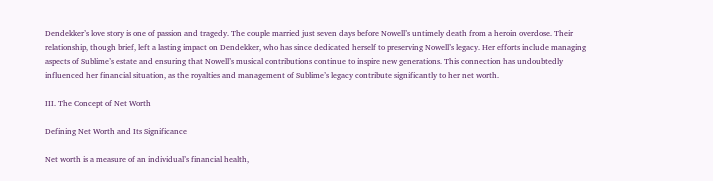Dendekker’s love story is one of passion and tragedy. The couple married just seven days before Nowell’s untimely death from a heroin overdose. Their relationship, though brief, left a lasting impact on Dendekker, who has since dedicated herself to preserving Nowell’s legacy. Her efforts include managing aspects of Sublime’s estate and ensuring that Nowell’s musical contributions continue to inspire new generations. This connection has undoubtedly influenced her financial situation, as the royalties and management of Sublime’s legacy contribute significantly to her net worth.

III. The Concept of Net Worth

Defining Net Worth and Its Significance

Net worth is a measure of an individual’s financial health,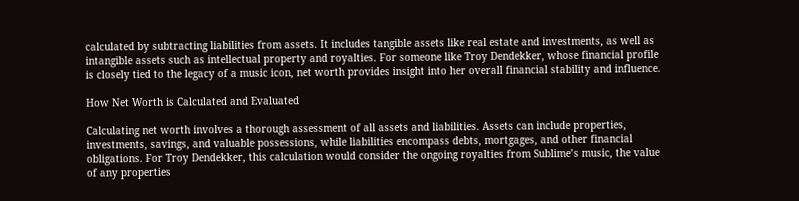calculated by subtracting liabilities from assets. It includes tangible assets like real estate and investments, as well as intangible assets such as intellectual property and royalties. For someone like Troy Dendekker, whose financial profile is closely tied to the legacy of a music icon, net worth provides insight into her overall financial stability and influence.

How Net Worth is Calculated and Evaluated

Calculating net worth involves a thorough assessment of all assets and liabilities. Assets can include properties, investments, savings, and valuable possessions, while liabilities encompass debts, mortgages, and other financial obligations. For Troy Dendekker, this calculation would consider the ongoing royalties from Sublime’s music, the value of any properties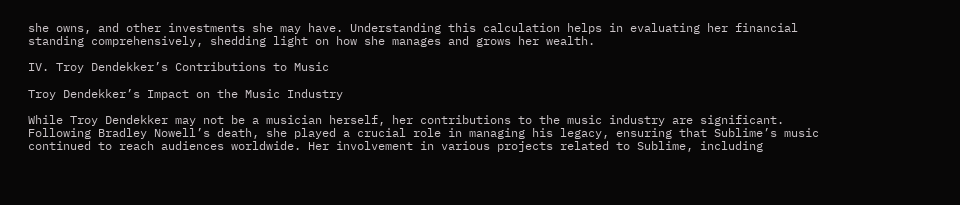she owns, and other investments she may have. Understanding this calculation helps in evaluating her financial standing comprehensively, shedding light on how she manages and grows her wealth.

IV. Troy Dendekker’s Contributions to Music

Troy Dendekker’s Impact on the Music Industry

While Troy Dendekker may not be a musician herself, her contributions to the music industry are significant. Following Bradley Nowell’s death, she played a crucial role in managing his legacy, ensuring that Sublime’s music continued to reach audiences worldwide. Her involvement in various projects related to Sublime, including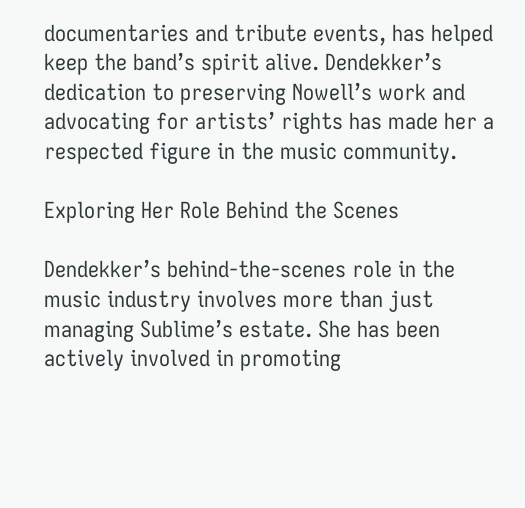documentaries and tribute events, has helped keep the band’s spirit alive. Dendekker’s dedication to preserving Nowell’s work and advocating for artists’ rights has made her a respected figure in the music community.

Exploring Her Role Behind the Scenes

Dendekker’s behind-the-scenes role in the music industry involves more than just managing Sublime’s estate. She has been actively involved in promoting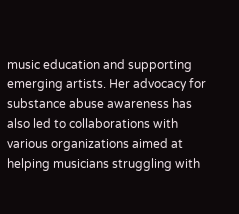music education and supporting emerging artists. Her advocacy for substance abuse awareness has also led to collaborations with various organizations aimed at helping musicians struggling with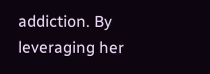addiction. By leveraging her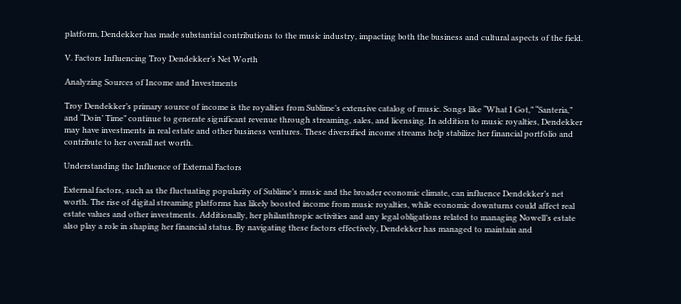platform, Dendekker has made substantial contributions to the music industry, impacting both the business and cultural aspects of the field.

V. Factors Influencing Troy Dendekker’s Net Worth

Analyzing Sources of Income and Investments

Troy Dendekker’s primary source of income is the royalties from Sublime’s extensive catalog of music. Songs like “What I Got,” “Santeria,” and “Doin’ Time” continue to generate significant revenue through streaming, sales, and licensing. In addition to music royalties, Dendekker may have investments in real estate and other business ventures. These diversified income streams help stabilize her financial portfolio and contribute to her overall net worth.

Understanding the Influence of External Factors

External factors, such as the fluctuating popularity of Sublime’s music and the broader economic climate, can influence Dendekker’s net worth. The rise of digital streaming platforms has likely boosted income from music royalties, while economic downturns could affect real estate values and other investments. Additionally, her philanthropic activities and any legal obligations related to managing Nowell’s estate also play a role in shaping her financial status. By navigating these factors effectively, Dendekker has managed to maintain and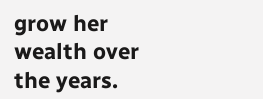grow her wealth over the years.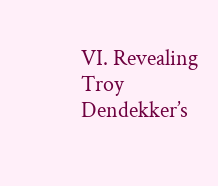VI. Revealing Troy Dendekker’s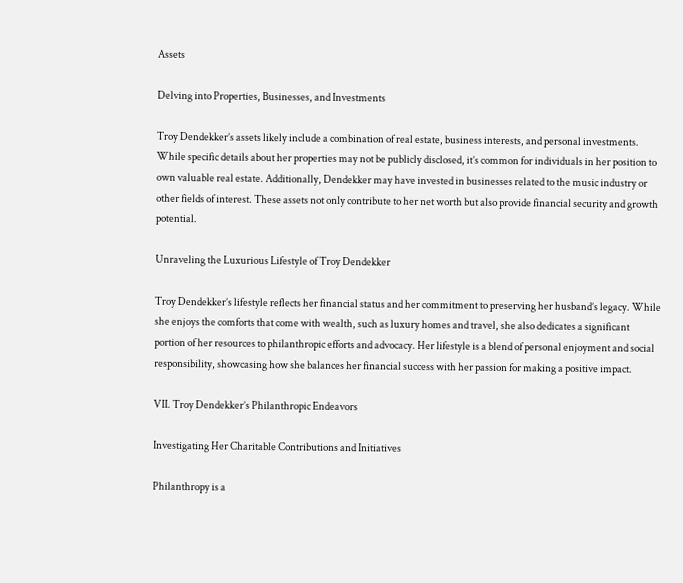Assets

Delving into Properties, Businesses, and Investments

Troy Dendekker’s assets likely include a combination of real estate, business interests, and personal investments. While specific details about her properties may not be publicly disclosed, it’s common for individuals in her position to own valuable real estate. Additionally, Dendekker may have invested in businesses related to the music industry or other fields of interest. These assets not only contribute to her net worth but also provide financial security and growth potential.

Unraveling the Luxurious Lifestyle of Troy Dendekker

Troy Dendekker’s lifestyle reflects her financial status and her commitment to preserving her husband’s legacy. While she enjoys the comforts that come with wealth, such as luxury homes and travel, she also dedicates a significant portion of her resources to philanthropic efforts and advocacy. Her lifestyle is a blend of personal enjoyment and social responsibility, showcasing how she balances her financial success with her passion for making a positive impact.

VII. Troy Dendekker’s Philanthropic Endeavors

Investigating Her Charitable Contributions and Initiatives

Philanthropy is a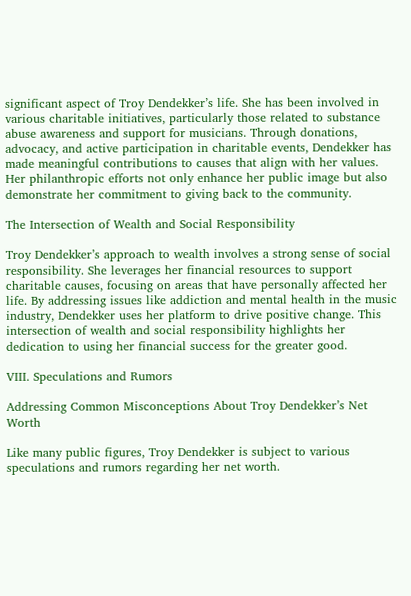significant aspect of Troy Dendekker’s life. She has been involved in various charitable initiatives, particularly those related to substance abuse awareness and support for musicians. Through donations, advocacy, and active participation in charitable events, Dendekker has made meaningful contributions to causes that align with her values. Her philanthropic efforts not only enhance her public image but also demonstrate her commitment to giving back to the community.

The Intersection of Wealth and Social Responsibility

Troy Dendekker’s approach to wealth involves a strong sense of social responsibility. She leverages her financial resources to support charitable causes, focusing on areas that have personally affected her life. By addressing issues like addiction and mental health in the music industry, Dendekker uses her platform to drive positive change. This intersection of wealth and social responsibility highlights her dedication to using her financial success for the greater good.

VIII. Speculations and Rumors

Addressing Common Misconceptions About Troy Dendekker’s Net Worth

Like many public figures, Troy Dendekker is subject to various speculations and rumors regarding her net worth.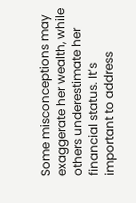Some misconceptions may exaggerate her wealth, while others underestimate her financial status. It’s important to address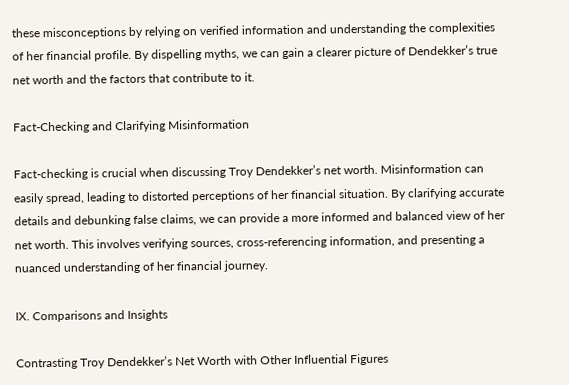these misconceptions by relying on verified information and understanding the complexities of her financial profile. By dispelling myths, we can gain a clearer picture of Dendekker’s true net worth and the factors that contribute to it.

Fact-Checking and Clarifying Misinformation

Fact-checking is crucial when discussing Troy Dendekker’s net worth. Misinformation can easily spread, leading to distorted perceptions of her financial situation. By clarifying accurate details and debunking false claims, we can provide a more informed and balanced view of her net worth. This involves verifying sources, cross-referencing information, and presenting a nuanced understanding of her financial journey.

IX. Comparisons and Insights

Contrasting Troy Dendekker’s Net Worth with Other Influential Figures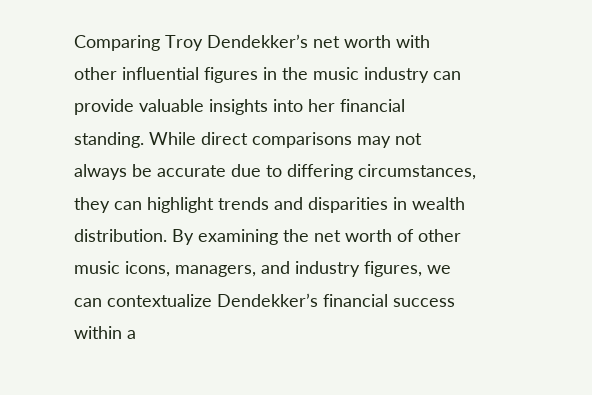Comparing Troy Dendekker’s net worth with other influential figures in the music industry can provide valuable insights into her financial standing. While direct comparisons may not always be accurate due to differing circumstances, they can highlight trends and disparities in wealth distribution. By examining the net worth of other music icons, managers, and industry figures, we can contextualize Dendekker’s financial success within a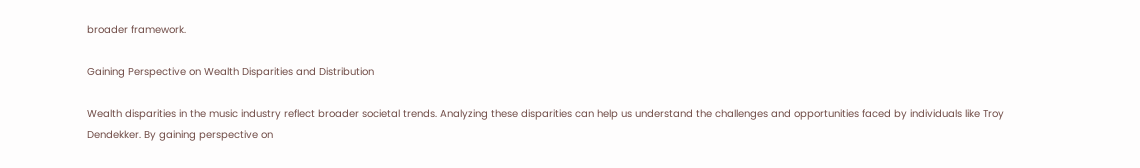broader framework.

Gaining Perspective on Wealth Disparities and Distribution

Wealth disparities in the music industry reflect broader societal trends. Analyzing these disparities can help us understand the challenges and opportunities faced by individuals like Troy Dendekker. By gaining perspective on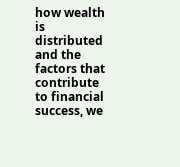how wealth is distributed and the factors that contribute to financial success, we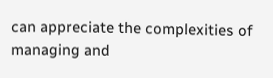can appreciate the complexities of managing and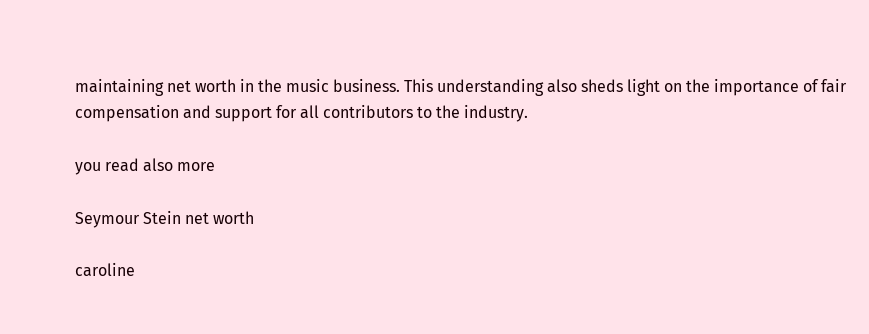maintaining net worth in the music business. This understanding also sheds light on the importance of fair compensation and support for all contributors to the industry.

you read also more

Seymour Stein net worth

caroline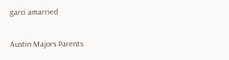garci amarried

Austin Majors Parents